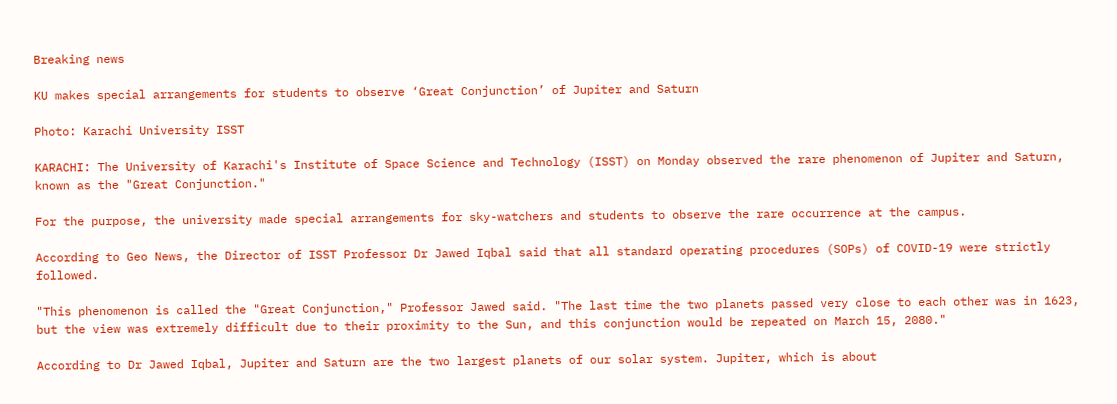Breaking news

KU makes special arrangements for students to observe ‘Great Conjunction’ of Jupiter and Saturn

Photo: Karachi University ISST

KARACHI: The University of Karachi's Institute of Space Science and Technology (ISST) on Monday observed the rare phenomenon of Jupiter and Saturn, known as the "Great Conjunction."

For the purpose, the university made special arrangements for sky-watchers and students to observe the rare occurrence at the campus.

According to Geo News, the Director of ISST Professor Dr Jawed Iqbal said that all standard operating procedures (SOPs) of COVID-19 were strictly followed.

"This phenomenon is called the "Great Conjunction," Professor Jawed said. "The last time the two planets passed very close to each other was in 1623, but the view was extremely difficult due to their proximity to the Sun, and this conjunction would be repeated on March 15, 2080."

According to Dr Jawed Iqbal, Jupiter and Saturn are the two largest planets of our solar system. Jupiter, which is about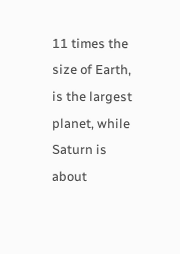11 times the size of Earth, is the largest planet, while Saturn is about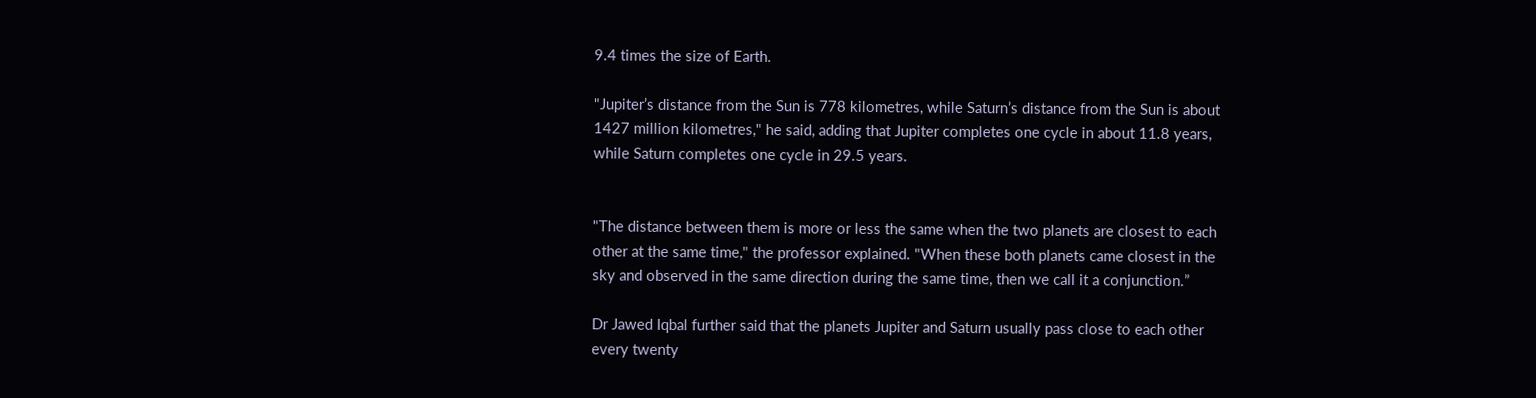9.4 times the size of Earth.

"Jupiter’s distance from the Sun is 778 kilometres, while Saturn’s distance from the Sun is about 1427 million kilometres," he said, adding that Jupiter completes one cycle in about 11.8 years, while Saturn completes one cycle in 29.5 years.


"The distance between them is more or less the same when the two planets are closest to each other at the same time," the professor explained. "When these both planets came closest in the sky and observed in the same direction during the same time, then we call it a conjunction.”

Dr Jawed Iqbal further said that the planets Jupiter and Saturn usually pass close to each other every twenty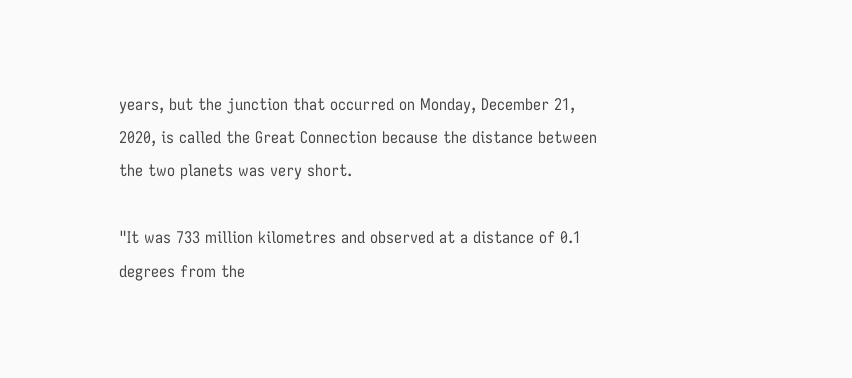years, but the junction that occurred on Monday, December 21, 2020, is called the Great Connection because the distance between the two planets was very short.

"It was 733 million kilometres and observed at a distance of 0.1 degrees from the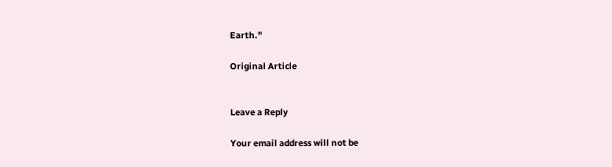Earth."

Original Article


Leave a Reply

Your email address will not be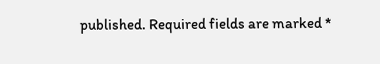published. Required fields are marked *